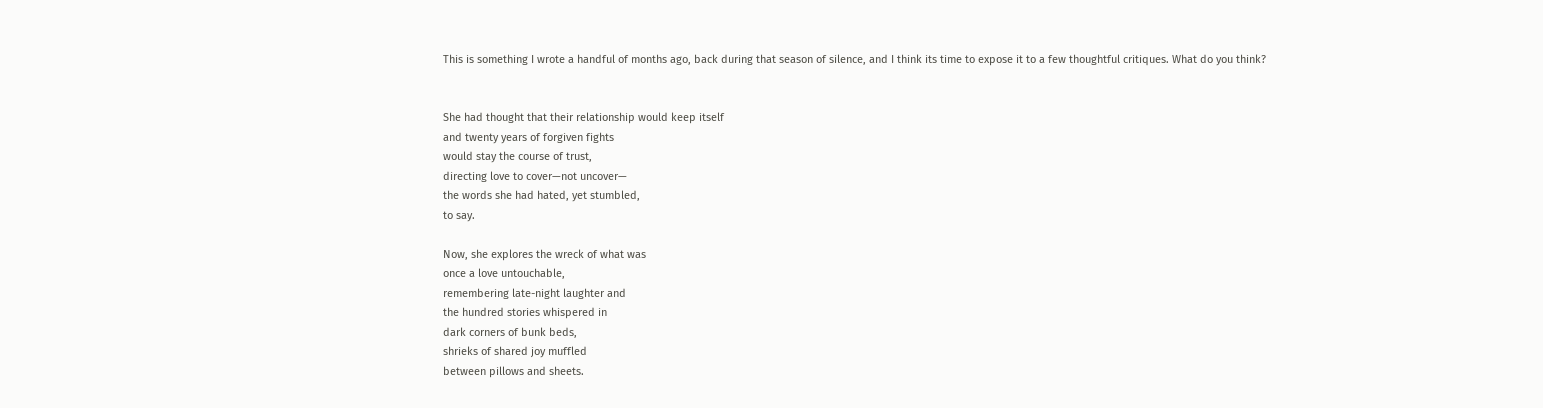This is something I wrote a handful of months ago, back during that season of silence, and I think its time to expose it to a few thoughtful critiques. What do you think?


She had thought that their relationship would keep itself
and twenty years of forgiven fights
would stay the course of trust,
directing love to cover—not uncover—
the words she had hated, yet stumbled,
to say.

Now, she explores the wreck of what was
once a love untouchable,
remembering late-night laughter and
the hundred stories whispered in
dark corners of bunk beds,
shrieks of shared joy muffled
between pillows and sheets.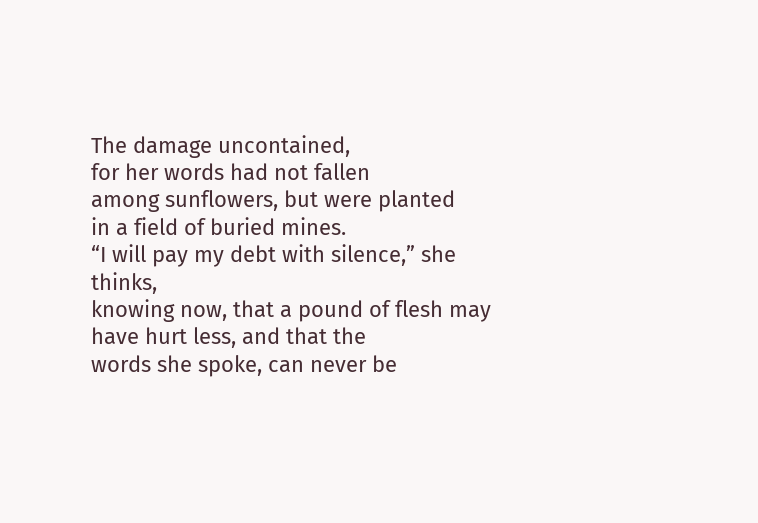The damage uncontained,
for her words had not fallen
among sunflowers, but were planted
in a field of buried mines.
“I will pay my debt with silence,” she thinks,
knowing now, that a pound of flesh may
have hurt less, and that the
words she spoke, can never be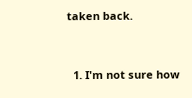taken back.


  1. I'm not sure how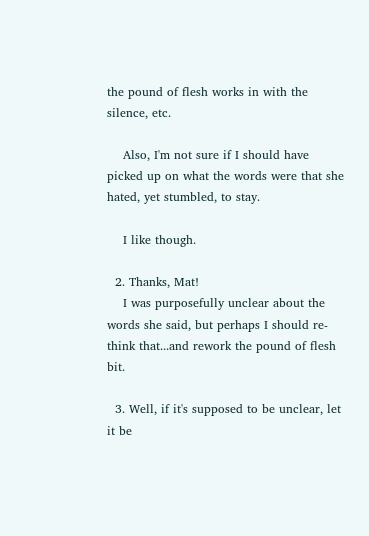the pound of flesh works in with the silence, etc.

    Also, I'm not sure if I should have picked up on what the words were that she hated, yet stumbled, to stay.

    I like though.

  2. Thanks, Mat!
    I was purposefully unclear about the words she said, but perhaps I should re-think that...and rework the pound of flesh bit.

  3. Well, if it's supposed to be unclear, let it be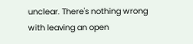unclear. There's nothing wrong with leaving an open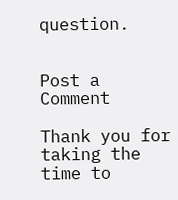question.


Post a Comment

Thank you for taking the time to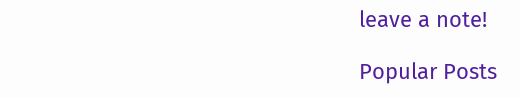leave a note!

Popular Posts